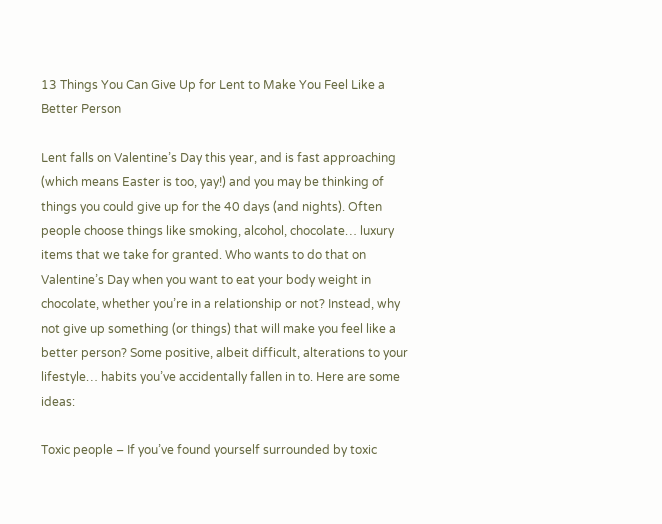13 Things You Can Give Up for Lent to Make You Feel Like a Better Person

Lent falls on Valentine’s Day this year, and is fast approaching (which means Easter is too, yay!) and you may be thinking of things you could give up for the 40 days (and nights). Often people choose things like smoking, alcohol, chocolate… luxury items that we take for granted. Who wants to do that on Valentine’s Day when you want to eat your body weight in chocolate, whether you’re in a relationship or not? Instead, why not give up something (or things) that will make you feel like a better person? Some positive, albeit difficult, alterations to your lifestyle… habits you’ve accidentally fallen in to. Here are some ideas:

Toxic people – If you’ve found yourself surrounded by toxic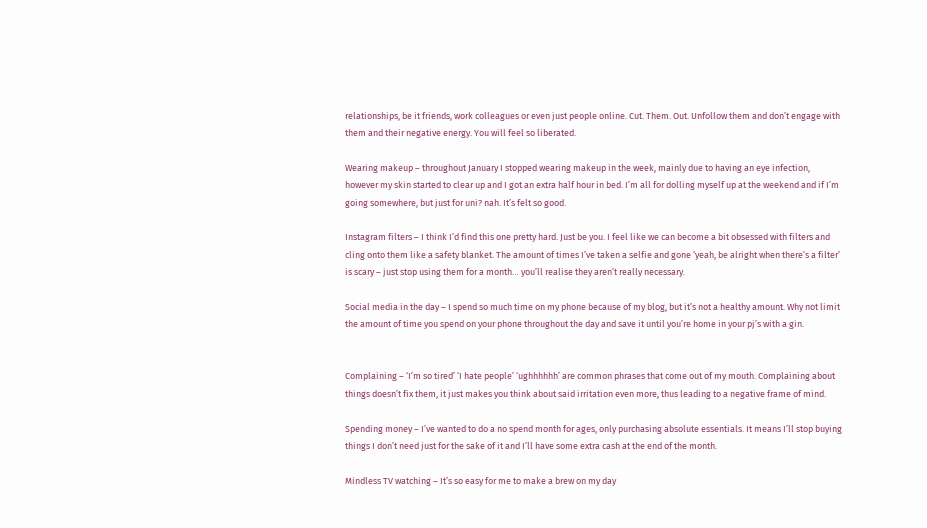relationships, be it friends, work colleagues or even just people online. Cut. Them. Out. Unfollow them and don’t engage with them and their negative energy. You will feel so liberated.

Wearing makeup – throughout January I stopped wearing makeup in the week, mainly due to having an eye infection, however my skin started to clear up and I got an extra half hour in bed. I’m all for dolling myself up at the weekend and if I’m going somewhere, but just for uni? nah. It’s felt so good.

Instagram filters – I think I’d find this one pretty hard. Just be you. I feel like we can become a bit obsessed with filters and cling onto them like a safety blanket. The amount of times I’ve taken a selfie and gone ‘yeah, be alright when there’s a filter’ is scary – just stop using them for a month… you’ll realise they aren’t really necessary.

Social media in the day – I spend so much time on my phone because of my blog, but it’s not a healthy amount. Why not limit the amount of time you spend on your phone throughout the day and save it until you’re home in your pj’s with a gin.


Complaining – ‘I’m so tired’ ‘I hate people’ ‘ughhhhhh’ are common phrases that come out of my mouth. Complaining about things doesn’t fix them, it just makes you think about said irritation even more, thus leading to a negative frame of mind.

Spending money – I’ve wanted to do a no spend month for ages, only purchasing absolute essentials. It means I’ll stop buying things I don’t need just for the sake of it and I’ll have some extra cash at the end of the month.

Mindless TV watching – It’s so easy for me to make a brew on my day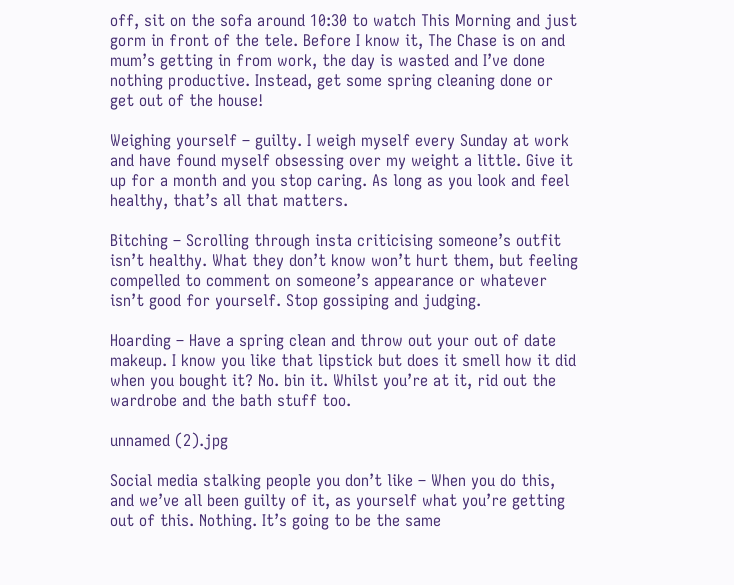off, sit on the sofa around 10:30 to watch This Morning and just gorm in front of the tele. Before I know it, The Chase is on and mum’s getting in from work, the day is wasted and I’ve done nothing productive. Instead, get some spring cleaning done or get out of the house!

Weighing yourself – guilty. I weigh myself every Sunday at work and have found myself obsessing over my weight a little. Give it up for a month and you stop caring. As long as you look and feel healthy, that’s all that matters.

Bitching – Scrolling through insta criticising someone’s outfit isn’t healthy. What they don’t know won’t hurt them, but feeling compelled to comment on someone’s appearance or whatever isn’t good for yourself. Stop gossiping and judging.

Hoarding – Have a spring clean and throw out your out of date makeup. I know you like that lipstick but does it smell how it did when you bought it? No. bin it. Whilst you’re at it, rid out the wardrobe and the bath stuff too.

unnamed (2).jpg

Social media stalking people you don’t like – When you do this, and we’ve all been guilty of it, as yourself what you’re getting out of this. Nothing. It’s going to be the same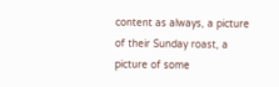content as always, a picture of their Sunday roast, a picture of some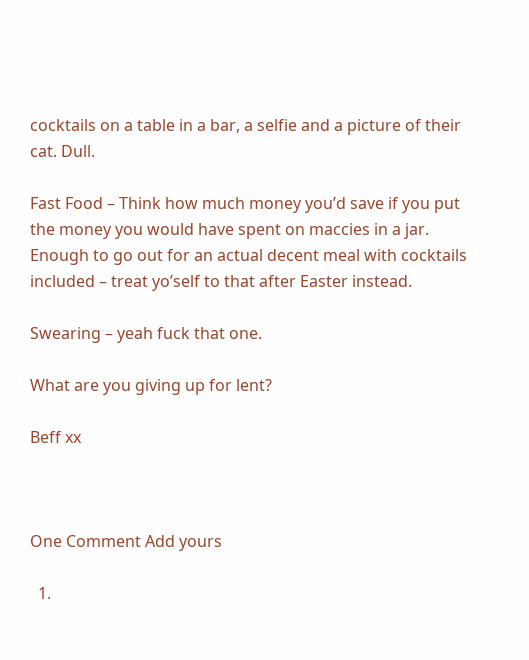cocktails on a table in a bar, a selfie and a picture of their cat. Dull.

Fast Food – Think how much money you’d save if you put the money you would have spent on maccies in a jar. Enough to go out for an actual decent meal with cocktails included – treat yo’self to that after Easter instead.

Swearing – yeah fuck that one.

What are you giving up for lent?

Beff xx



One Comment Add yours

  1.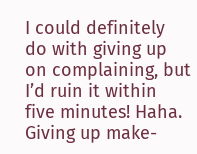I could definitely do with giving up on complaining, but I’d ruin it within five minutes! Haha. Giving up make-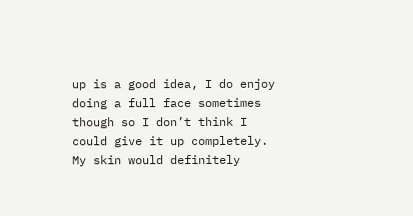up is a good idea, I do enjoy doing a full face sometimes though so I don’t think I could give it up completely. My skin would definitely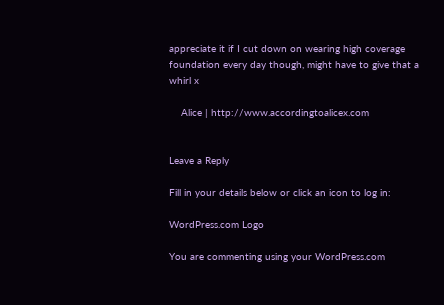appreciate it if I cut down on wearing high coverage foundation every day though, might have to give that a whirl x

    Alice | http://www.accordingtoalicex.com


Leave a Reply

Fill in your details below or click an icon to log in:

WordPress.com Logo

You are commenting using your WordPress.com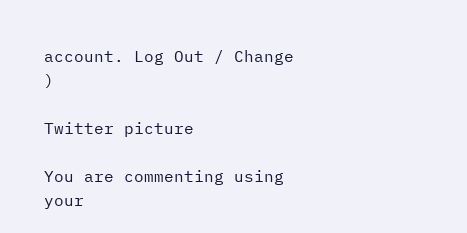account. Log Out / Change )

Twitter picture

You are commenting using your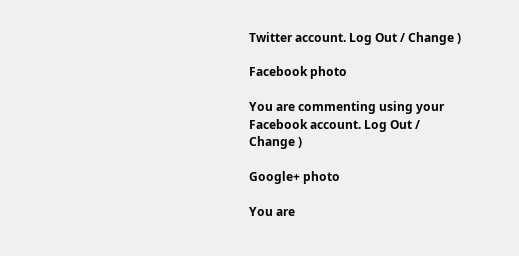Twitter account. Log Out / Change )

Facebook photo

You are commenting using your Facebook account. Log Out / Change )

Google+ photo

You are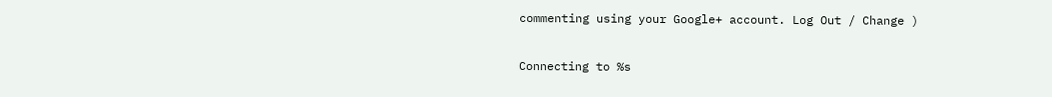commenting using your Google+ account. Log Out / Change )

Connecting to %s